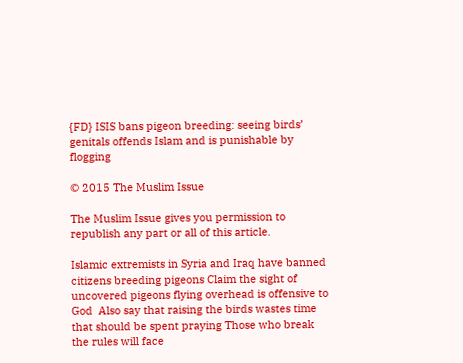{FD} ISIS bans pigeon breeding: seeing birds’ genitals offends Islam and is punishable by flogging

© 2015 The Muslim Issue

The Muslim Issue gives you permission to republish any part or all of this article.

Islamic extremists in Syria and Iraq have banned citizens breeding pigeons Claim the sight of uncovered pigeons flying overhead is offensive to God  Also say that raising the birds wastes time that should be spent praying Those who break the rules will face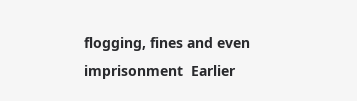flogging, fines and even imprisonment  Earlier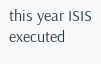this year ISIS executed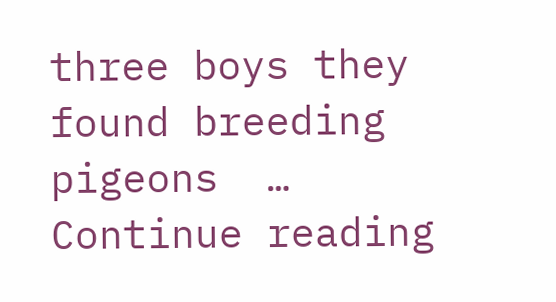three boys they found breeding pigeons  … Continue reading